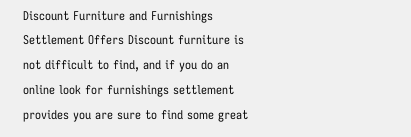Discount Furniture and Furnishings Settlement Offers Discount furniture is not difficult to find, and if you do an online look for furnishings settlement provides you are sure to find some great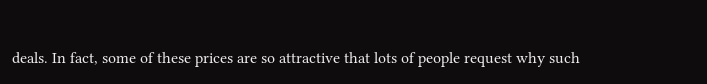deals. In fact, some of these prices are so attractive that lots of people request why such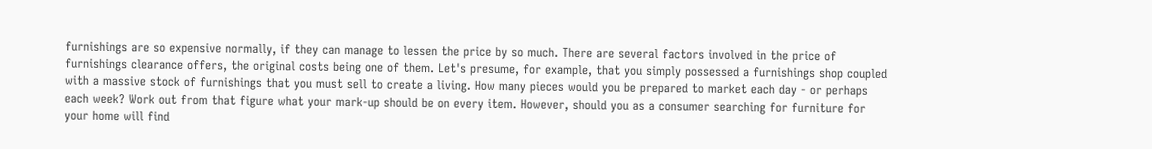furnishings are so expensive normally, if they can manage to lessen the price by so much. There are several factors involved in the price of furnishings clearance offers, the original costs being one of them. Let's presume, for example, that you simply possessed a furnishings shop coupled with a massive stock of furnishings that you must sell to create a living. How many pieces would you be prepared to market each day - or perhaps each week? Work out from that figure what your mark-up should be on every item. However, should you as a consumer searching for furniture for your home will find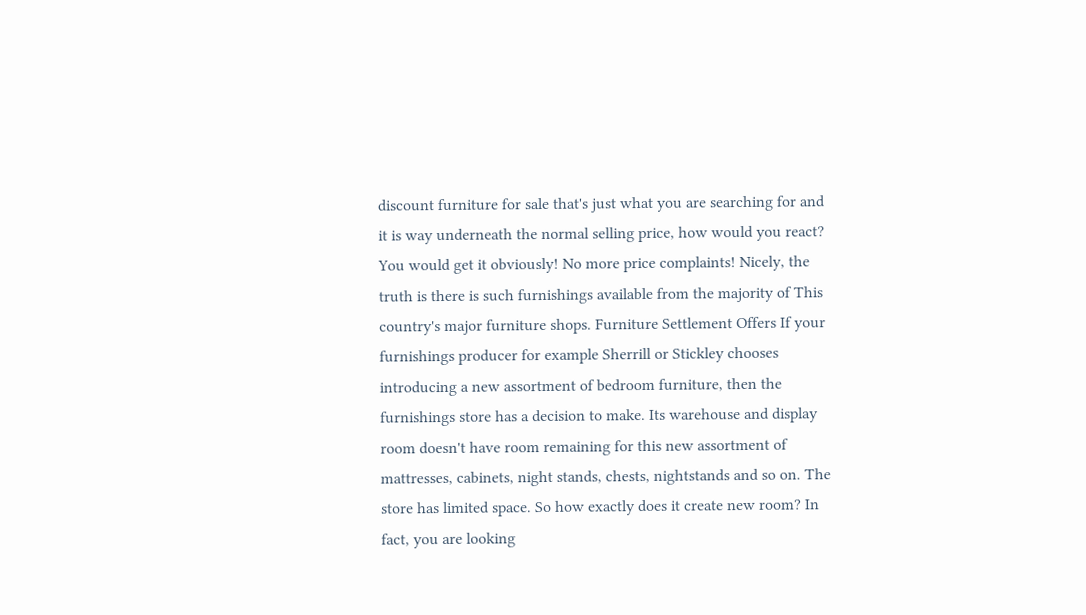discount furniture for sale that's just what you are searching for and it is way underneath the normal selling price, how would you react? You would get it obviously! No more price complaints! Nicely, the truth is there is such furnishings available from the majority of This country's major furniture shops. Furniture Settlement Offers If your furnishings producer for example Sherrill or Stickley chooses introducing a new assortment of bedroom furniture, then the furnishings store has a decision to make. Its warehouse and display room doesn't have room remaining for this new assortment of mattresses, cabinets, night stands, chests, nightstands and so on. The store has limited space. So how exactly does it create new room? In fact, you are looking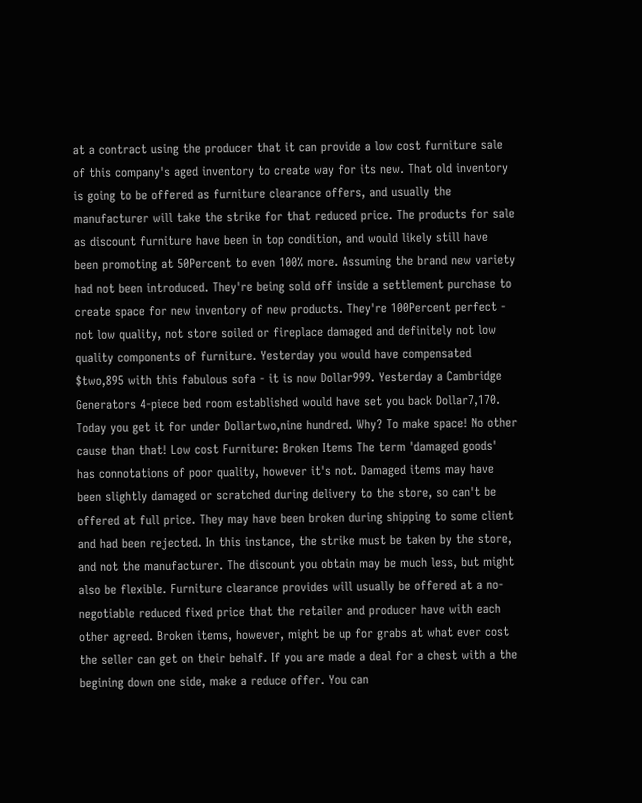at a contract using the producer that it can provide a low cost furniture sale of this company's aged inventory to create way for its new. That old inventory is going to be offered as furniture clearance offers, and usually the manufacturer will take the strike for that reduced price. The products for sale as discount furniture have been in top condition, and would likely still have been promoting at 50Percent to even 100% more. Assuming the brand new variety had not been introduced. They're being sold off inside a settlement purchase to create space for new inventory of new products. They're 100Percent perfect - not low quality, not store soiled or fireplace damaged and definitely not low quality components of furniture. Yesterday you would have compensated $two,895 with this fabulous sofa - it is now Dollar999. Yesterday a Cambridge Generators 4-piece bed room established would have set you back Dollar7,170. Today you get it for under Dollartwo,nine hundred. Why? To make space! No other cause than that! Low cost Furniture: Broken Items The term 'damaged goods' has connotations of poor quality, however it's not. Damaged items may have been slightly damaged or scratched during delivery to the store, so can't be offered at full price. They may have been broken during shipping to some client and had been rejected. In this instance, the strike must be taken by the store, and not the manufacturer. The discount you obtain may be much less, but might also be flexible. Furniture clearance provides will usually be offered at a no-negotiable reduced fixed price that the retailer and producer have with each other agreed. Broken items, however, might be up for grabs at what ever cost the seller can get on their behalf. If you are made a deal for a chest with a the begining down one side, make a reduce offer. You can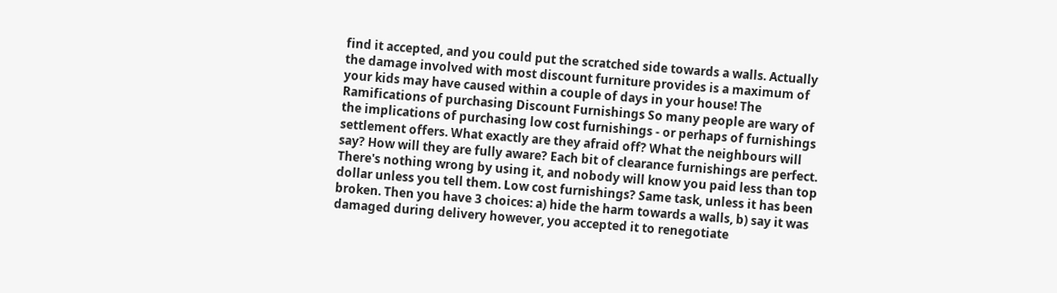find it accepted, and you could put the scratched side towards a walls. Actually the damage involved with most discount furniture provides is a maximum of your kids may have caused within a couple of days in your house! The Ramifications of purchasing Discount Furnishings So many people are wary of the implications of purchasing low cost furnishings - or perhaps of furnishings settlement offers. What exactly are they afraid off? What the neighbours will say? How will they are fully aware? Each bit of clearance furnishings are perfect. There's nothing wrong by using it, and nobody will know you paid less than top dollar unless you tell them. Low cost furnishings? Same task, unless it has been broken. Then you have 3 choices: a) hide the harm towards a walls, b) say it was damaged during delivery however, you accepted it to renegotiate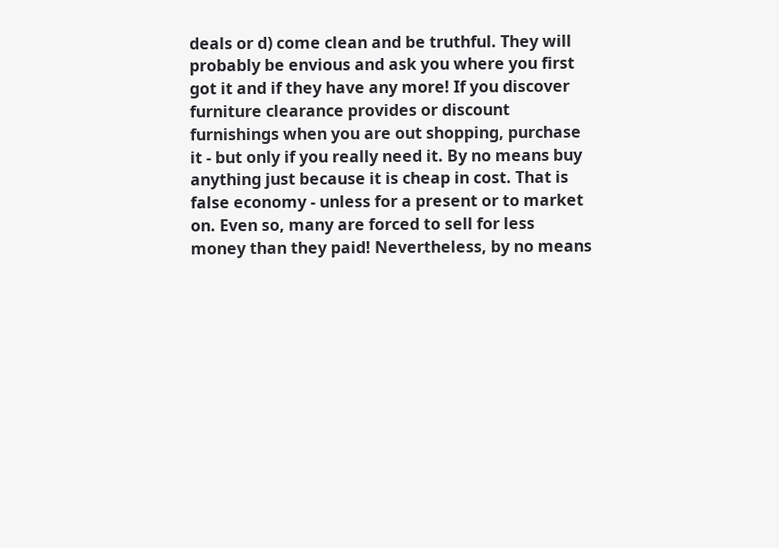deals or d) come clean and be truthful. They will probably be envious and ask you where you first got it and if they have any more! If you discover furniture clearance provides or discount furnishings when you are out shopping, purchase it - but only if you really need it. By no means buy anything just because it is cheap in cost. That is false economy - unless for a present or to market on. Even so, many are forced to sell for less money than they paid! Nevertheless, by no means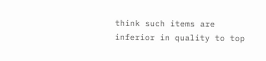think such items are inferior in quality to top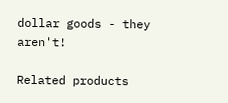dollar goods - they aren't!

Related products